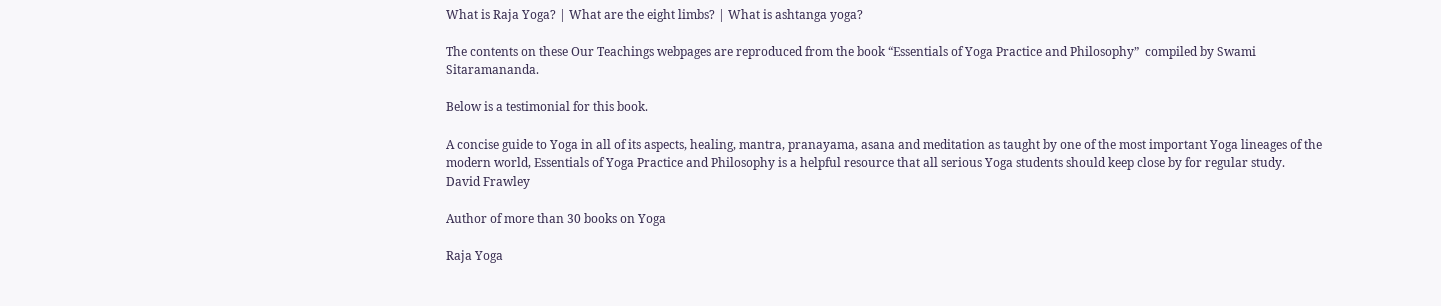What is Raja Yoga? | What are the eight limbs? | What is ashtanga yoga?

The contents on these Our Teachings webpages are reproduced from the book “Essentials of Yoga Practice and Philosophy”  compiled by Swami Sitaramananda.

Below is a testimonial for this book.

A concise guide to Yoga in all of its aspects, healing, mantra, pranayama, asana and meditation as taught by one of the most important Yoga lineages of the modern world, Essentials of Yoga Practice and Philosophy is a helpful resource that all serious Yoga students should keep close by for regular study.
David Frawley

Author of more than 30 books on Yoga

Raja Yoga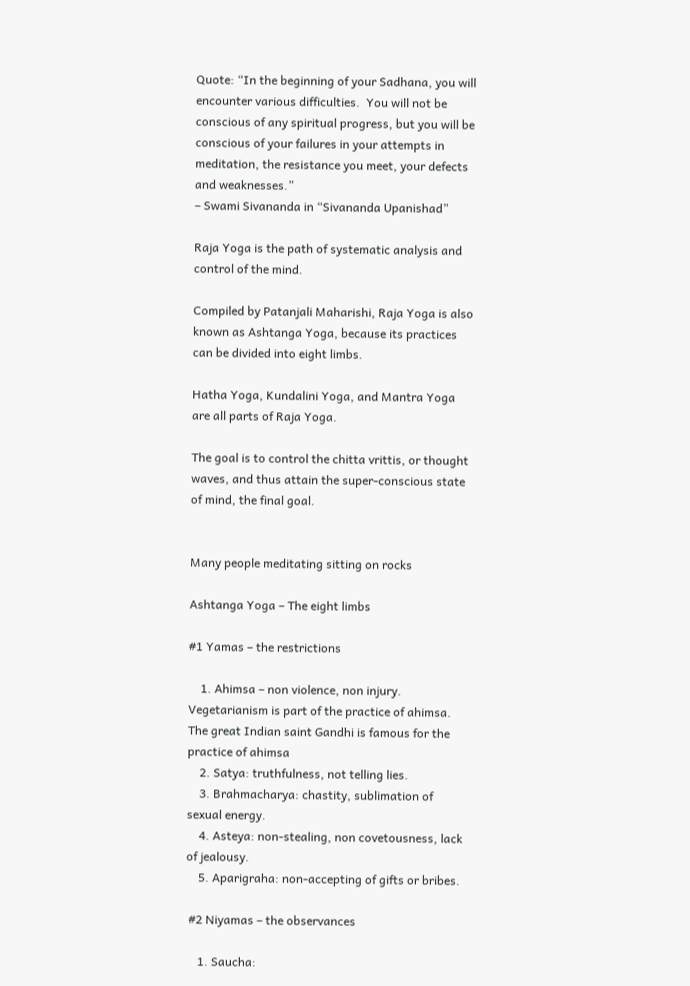Quote: “In the beginning of your Sadhana, you will encounter various difficulties.  You will not be conscious of any spiritual progress, but you will be conscious of your failures in your attempts in meditation, the resistance you meet, your defects and weaknesses.”
– Swami Sivananda in “Sivananda Upanishad”

Raja Yoga is the path of systematic analysis and control of the mind.

Compiled by Patanjali Maharishi, Raja Yoga is also known as Ashtanga Yoga, because its practices can be divided into eight limbs.

Hatha Yoga, Kundalini Yoga, and Mantra Yoga are all parts of Raja Yoga.

The goal is to control the chitta vrittis, or thought waves, and thus attain the super-conscious state of mind, the final goal.


Many people meditating sitting on rocks

Ashtanga Yoga – The eight limbs

#1 Yamas – the restrictions

    1. Ahimsa – non violence, non injury.  Vegetarianism is part of the practice of ahimsa.  The great Indian saint Gandhi is famous for the practice of ahimsa
    2. Satya: truthfulness, not telling lies.
    3. Brahmacharya: chastity, sublimation of sexual energy.
    4. Asteya: non-stealing, non covetousness, lack of jealousy.
    5. Aparigraha: non-accepting of gifts or bribes.

 #2 Niyamas – the observances

    1. Saucha: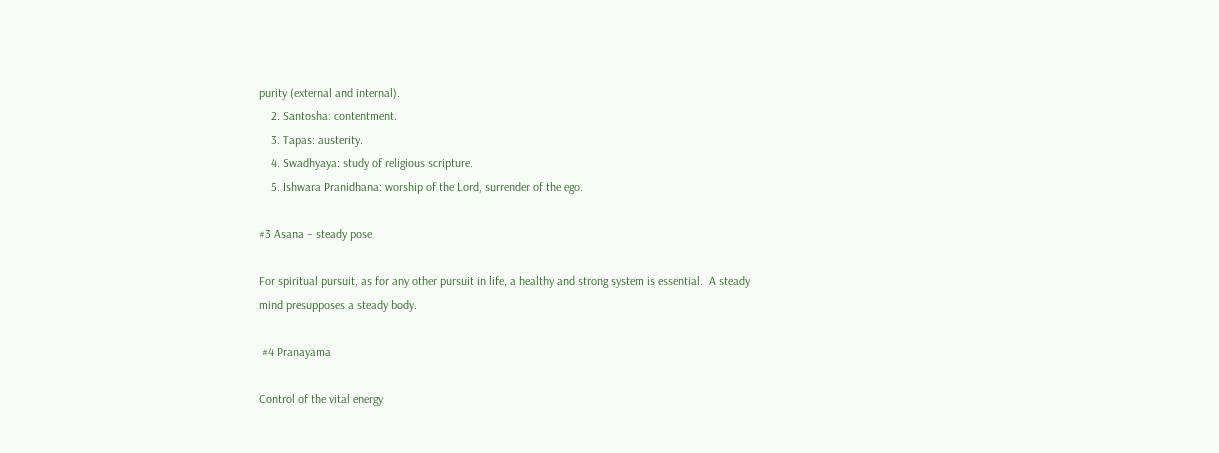purity (external and internal).
    2. Santosha: contentment.
    3. Tapas: austerity.
    4. Swadhyaya: study of religious scripture.
    5. Ishwara Pranidhana: worship of the Lord, surrender of the ego.

#3 Asana – steady pose

For spiritual pursuit, as for any other pursuit in life, a healthy and strong system is essential.  A steady mind presupposes a steady body.

 #4 Pranayama

Control of the vital energy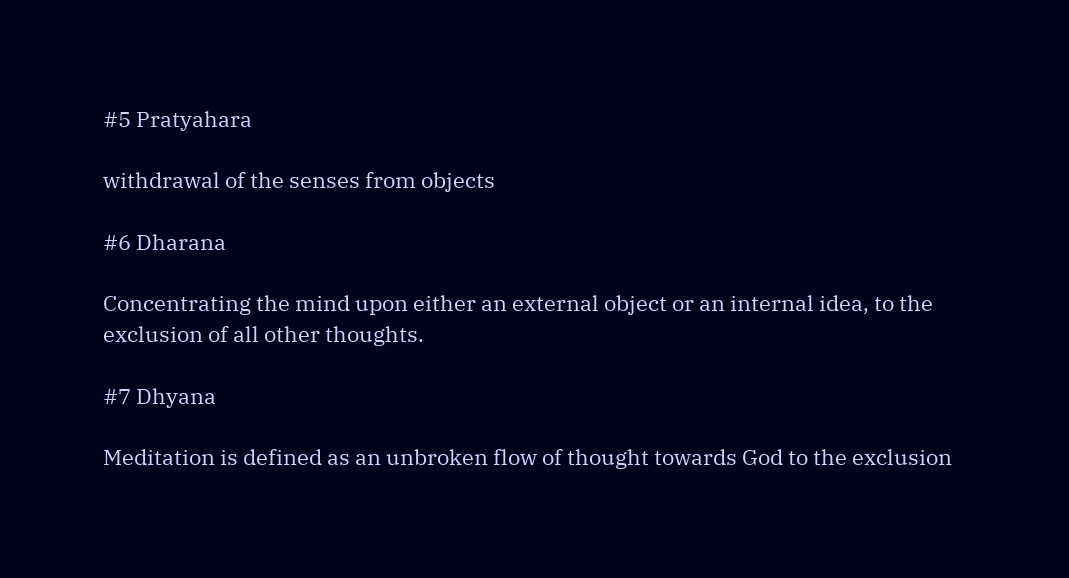#5 Pratyahara

withdrawal of the senses from objects

#6 Dharana

Concentrating the mind upon either an external object or an internal idea, to the exclusion of all other thoughts.

#7 Dhyana

Meditation is defined as an unbroken flow of thought towards God to the exclusion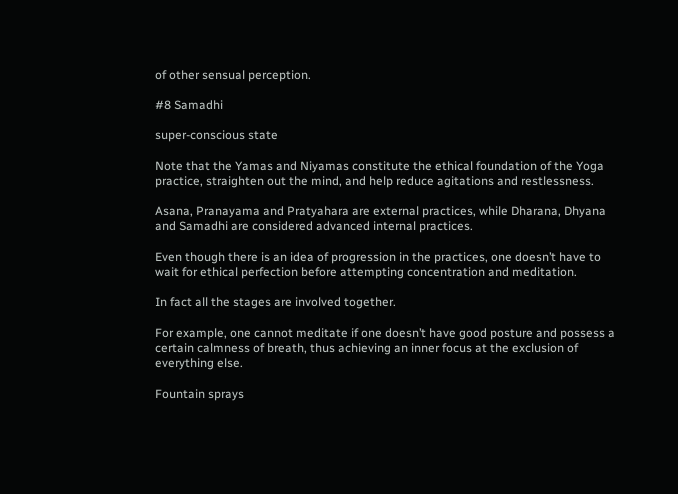of other sensual perception.

#8 Samadhi

super-conscious state

Note that the Yamas and Niyamas constitute the ethical foundation of the Yoga practice, straighten out the mind, and help reduce agitations and restlessness.

Asana, Pranayama and Pratyahara are external practices, while Dharana, Dhyana and Samadhi are considered advanced internal practices.

Even though there is an idea of progression in the practices, one doesn’t have to wait for ethical perfection before attempting concentration and meditation.

In fact all the stages are involved together.

For example, one cannot meditate if one doesn’t have good posture and possess a certain calmness of breath, thus achieving an inner focus at the exclusion of everything else.

Fountain sprays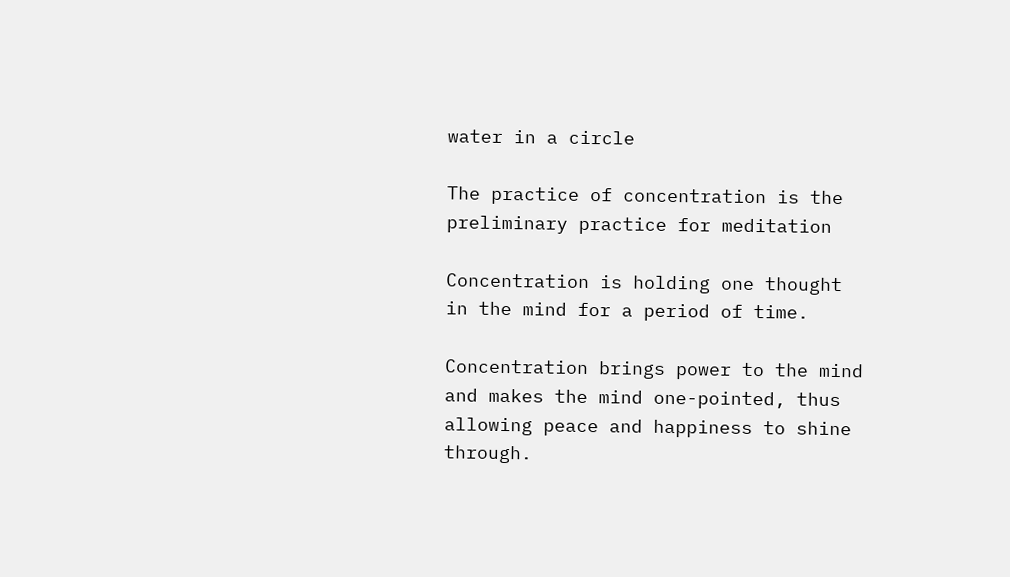water in a circle

The practice of concentration is the preliminary practice for meditation

Concentration is holding one thought in the mind for a period of time.

Concentration brings power to the mind and makes the mind one-pointed, thus allowing peace and happiness to shine through.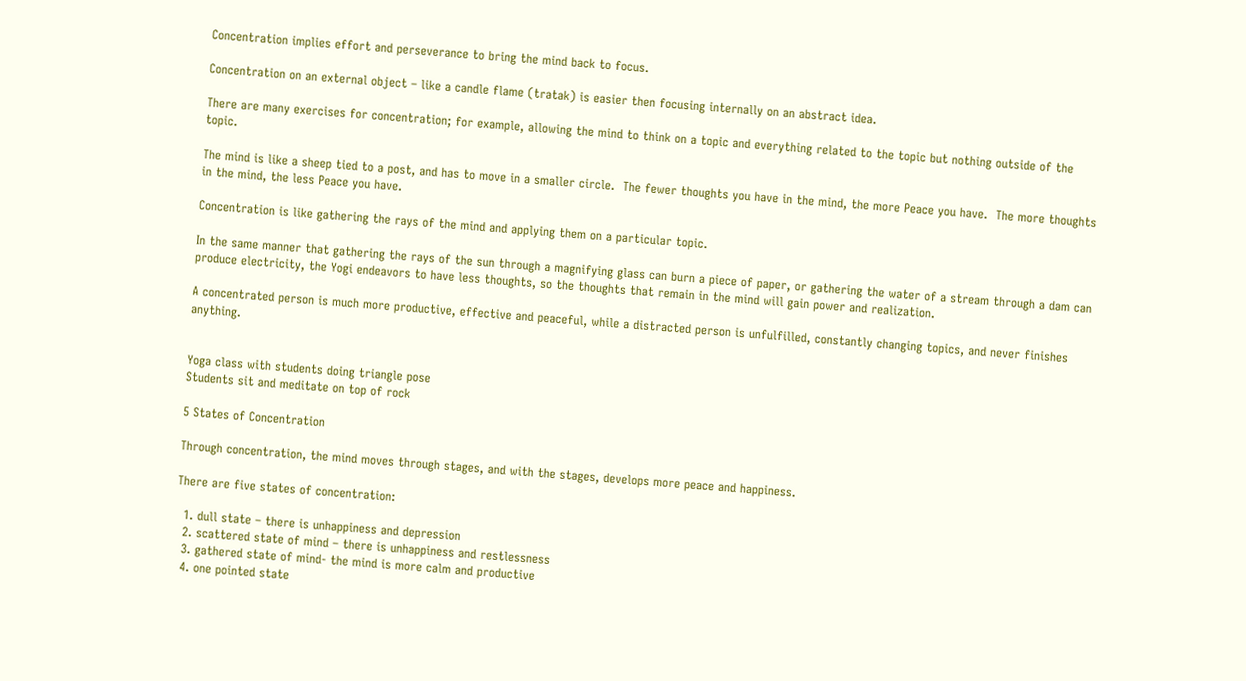Concentration implies effort and perseverance to bring the mind back to focus.

Concentration on an external object – like a candle flame (tratak) is easier then focusing internally on an abstract idea.

There are many exercises for concentration; for example, allowing the mind to think on a topic and everything related to the topic but nothing outside of the topic.

The mind is like a sheep tied to a post, and has to move in a smaller circle.  The fewer thoughts you have in the mind, the more Peace you have.  The more thoughts in the mind, the less Peace you have.

Concentration is like gathering the rays of the mind and applying them on a particular topic.

In the same manner that gathering the rays of the sun through a magnifying glass can burn a piece of paper, or gathering the water of a stream through a dam can produce electricity, the Yogi endeavors to have less thoughts, so the thoughts that remain in the mind will gain power and realization.

A concentrated person is much more productive, effective and peaceful, while a distracted person is unfulfilled, constantly changing topics, and never finishes anything.


Yoga class with students doing triangle pose
Students sit and meditate on top of rock

5 States of Concentration

Through concentration, the mind moves through stages, and with the stages, develops more peace and happiness.

There are five states of concentration:

  1. dull state – there is unhappiness and depression
  2. scattered state of mind – there is unhappiness and restlessness
  3. gathered state of mind- the mind is more calm and productive
  4. one pointed state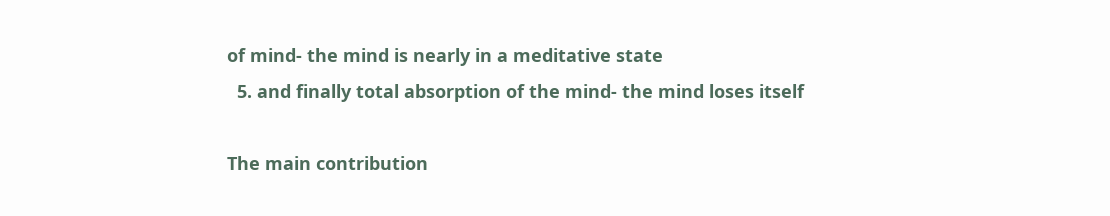of mind- the mind is nearly in a meditative state
  5. and finally total absorption of the mind- the mind loses itself

The main contribution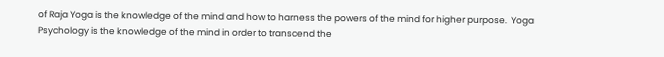of Raja Yoga is the knowledge of the mind and how to harness the powers of the mind for higher purpose.  Yoga Psychology is the knowledge of the mind in order to transcend the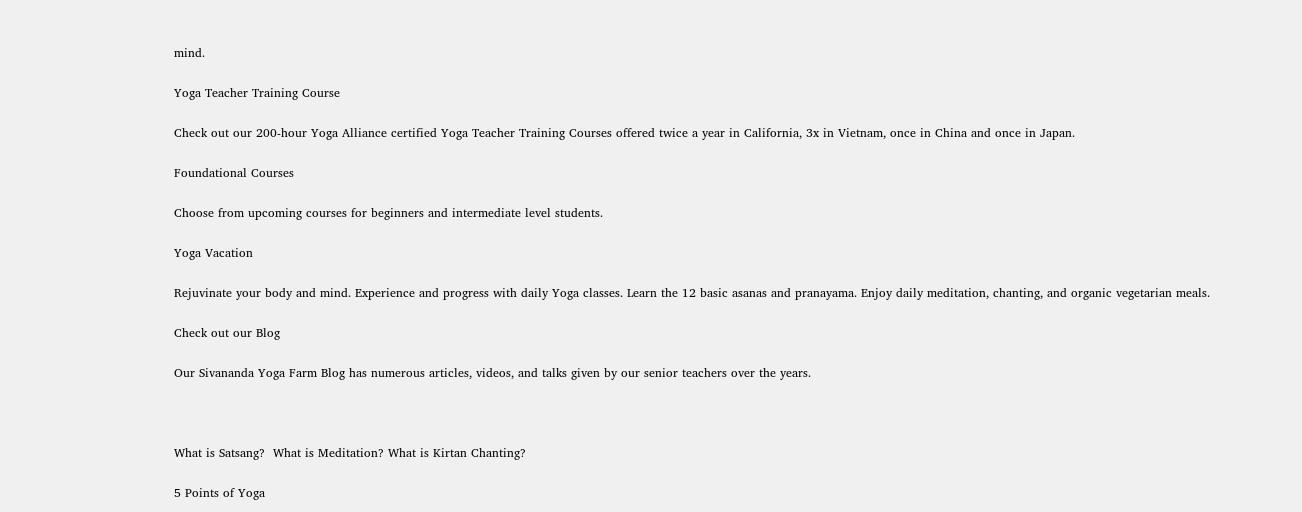mind.

Yoga Teacher Training Course

Check out our 200-hour Yoga Alliance certified Yoga Teacher Training Courses offered twice a year in California, 3x in Vietnam, once in China and once in Japan.

Foundational Courses

Choose from upcoming courses for beginners and intermediate level students.

Yoga Vacation

Rejuvinate your body and mind. Experience and progress with daily Yoga classes. Learn the 12 basic asanas and pranayama. Enjoy daily meditation, chanting, and organic vegetarian meals.

Check out our Blog

Our Sivananda Yoga Farm Blog has numerous articles, videos, and talks given by our senior teachers over the years.



What is Satsang?  What is Meditation? What is Kirtan Chanting?

5 Points of Yoga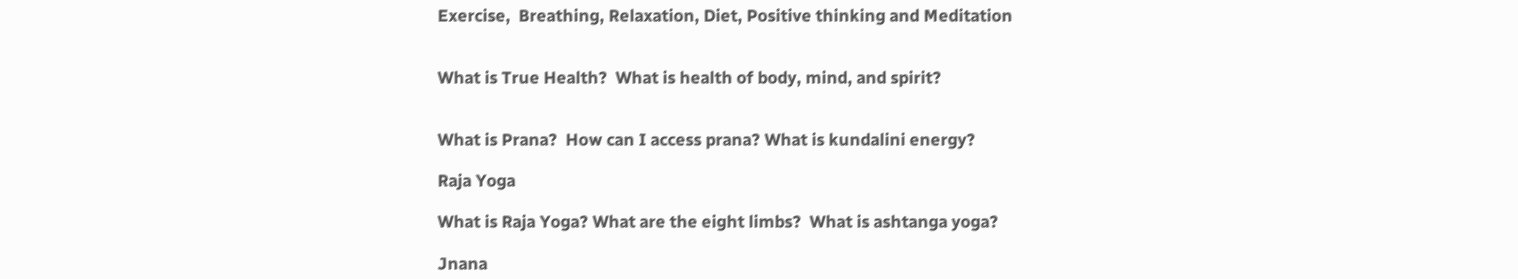Exercise,  Breathing, Relaxation, Diet, Positive thinking and Meditation


What is True Health?  What is health of body, mind, and spirit?


What is Prana?  How can I access prana? What is kundalini energy?

Raja Yoga

What is Raja Yoga? What are the eight limbs?  What is ashtanga yoga?

Jnana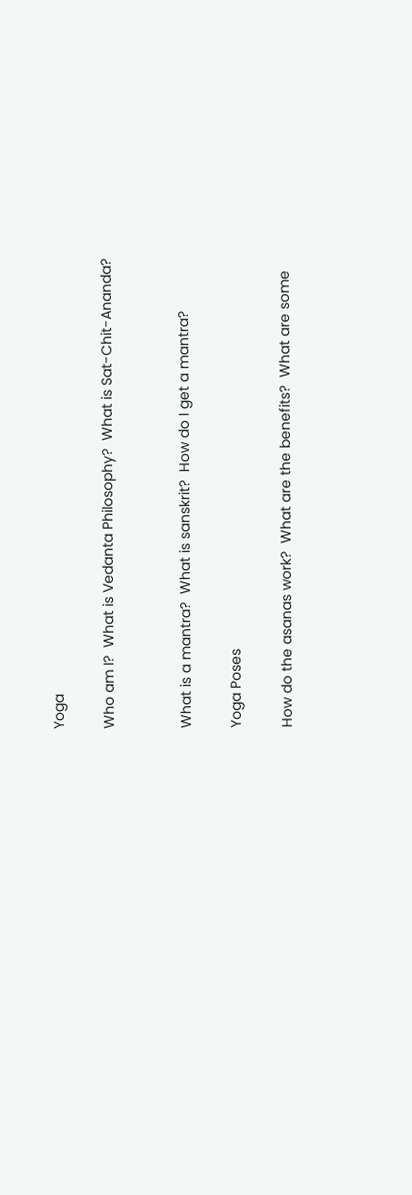Yoga

Who am I?  What is Vedanta Philosophy?  What is Sat-Chit-Ananda?


What is a mantra?  What is sanskrit?  How do I get a mantra?

Yoga Poses

How do the asanas work?  What are the benefits?  What are some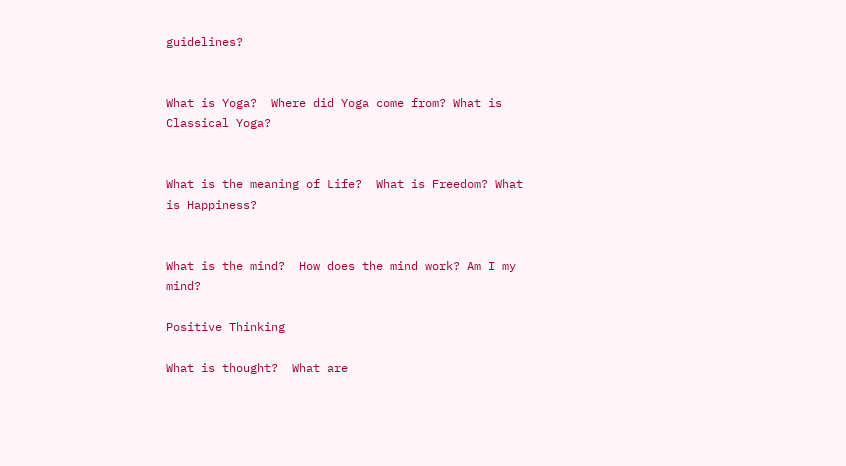guidelines?


What is Yoga?  Where did Yoga come from? What is Classical Yoga?


What is the meaning of Life?  What is Freedom? What is Happiness?


What is the mind?  How does the mind work? Am I my mind?

Positive Thinking

What is thought?  What are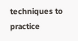techniques to practice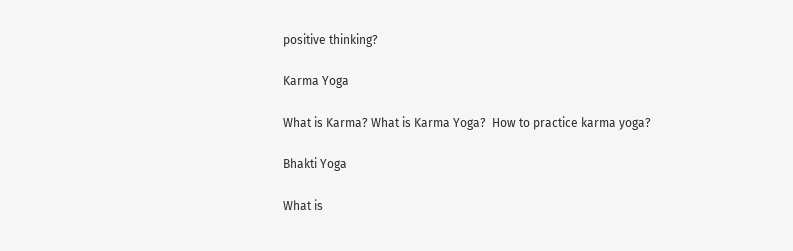positive thinking?

Karma Yoga

What is Karma? What is Karma Yoga?  How to practice karma yoga?

Bhakti Yoga

What is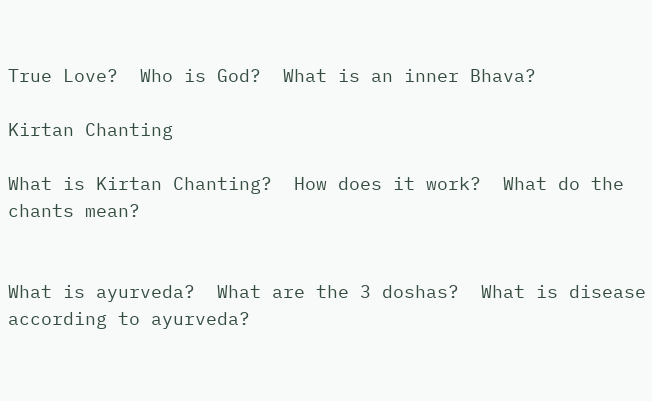True Love?  Who is God?  What is an inner Bhava?

Kirtan Chanting

What is Kirtan Chanting?  How does it work?  What do the chants mean?


What is ayurveda?  What are the 3 doshas?  What is disease according to ayurveda?